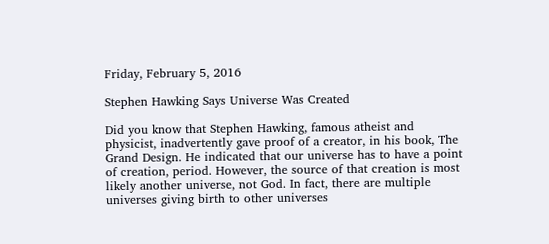Friday, February 5, 2016

Stephen Hawking Says Universe Was Created

Did you know that Stephen Hawking, famous atheist and physicist, inadvertently gave proof of a creator, in his book, The Grand Design. He indicated that our universe has to have a point of creation, period. However, the source of that creation is most likely another universe, not God. In fact, there are multiple universes giving birth to other universes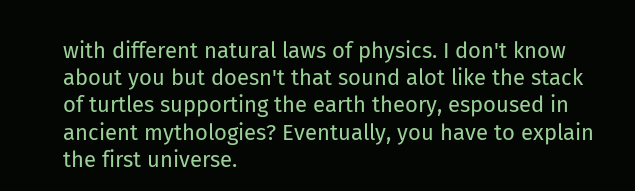with different natural laws of physics. I don't know about you but doesn't that sound alot like the stack of turtles supporting the earth theory, espoused in ancient mythologies? Eventually, you have to explain the first universe.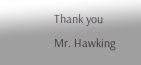Thank you Mr. Hawking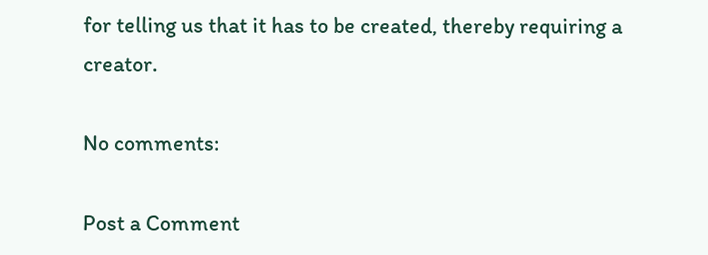for telling us that it has to be created, thereby requiring a creator.

No comments:

Post a Comment